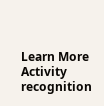Learn More
Activity recognition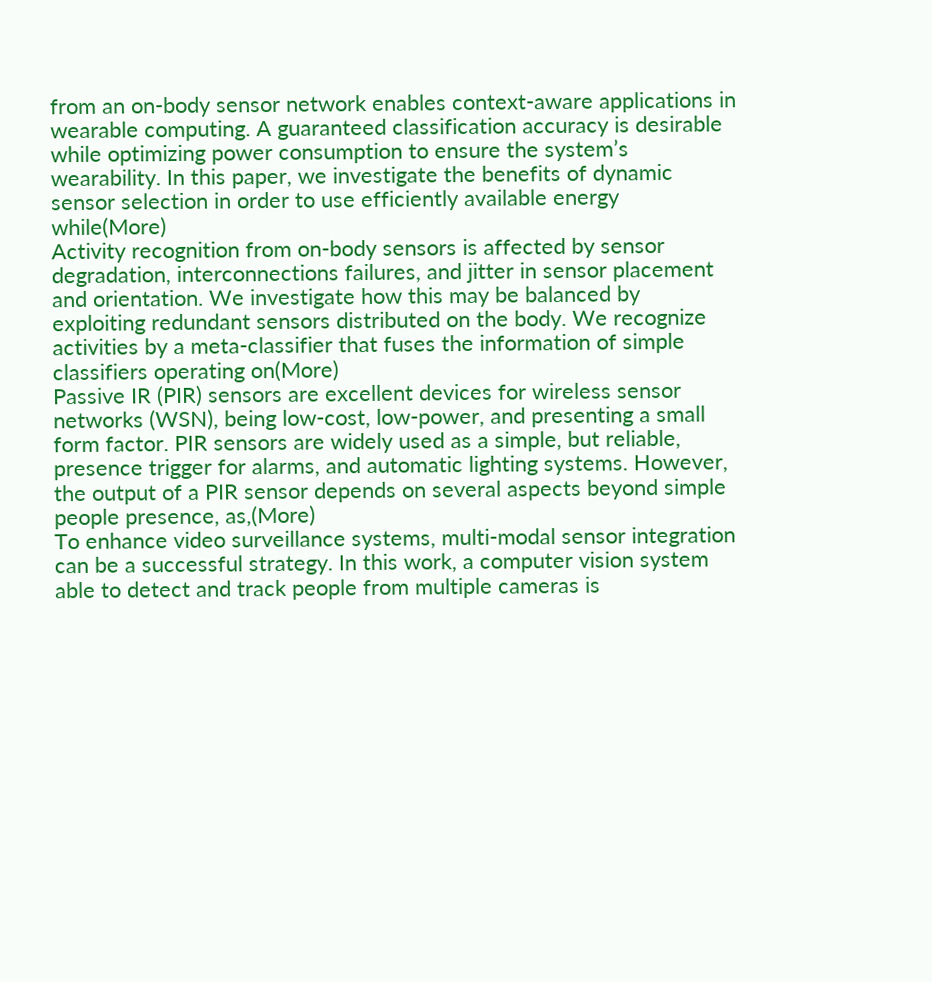from an on-body sensor network enables context-aware applications in wearable computing. A guaranteed classification accuracy is desirable while optimizing power consumption to ensure the system’s wearability. In this paper, we investigate the benefits of dynamic sensor selection in order to use efficiently available energy while(More)
Activity recognition from on-body sensors is affected by sensor degradation, interconnections failures, and jitter in sensor placement and orientation. We investigate how this may be balanced by exploiting redundant sensors distributed on the body. We recognize activities by a meta-classifier that fuses the information of simple classifiers operating on(More)
Passive IR (PIR) sensors are excellent devices for wireless sensor networks (WSN), being low-cost, low-power, and presenting a small form factor. PIR sensors are widely used as a simple, but reliable, presence trigger for alarms, and automatic lighting systems. However, the output of a PIR sensor depends on several aspects beyond simple people presence, as,(More)
To enhance video surveillance systems, multi-modal sensor integration can be a successful strategy. In this work, a computer vision system able to detect and track people from multiple cameras is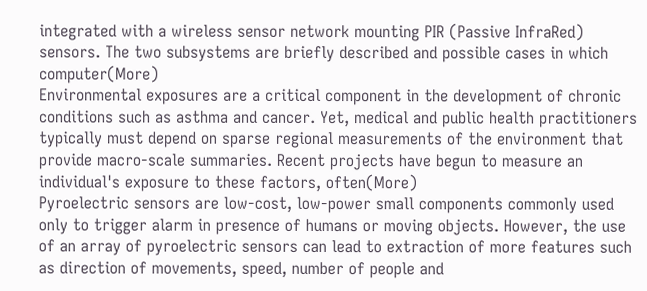integrated with a wireless sensor network mounting PIR (Passive InfraRed) sensors. The two subsystems are briefly described and possible cases in which computer(More)
Environmental exposures are a critical component in the development of chronic conditions such as asthma and cancer. Yet, medical and public health practitioners typically must depend on sparse regional measurements of the environment that provide macro-scale summaries. Recent projects have begun to measure an individual's exposure to these factors, often(More)
Pyroelectric sensors are low-cost, low-power small components commonly used only to trigger alarm in presence of humans or moving objects. However, the use of an array of pyroelectric sensors can lead to extraction of more features such as direction of movements, speed, number of people and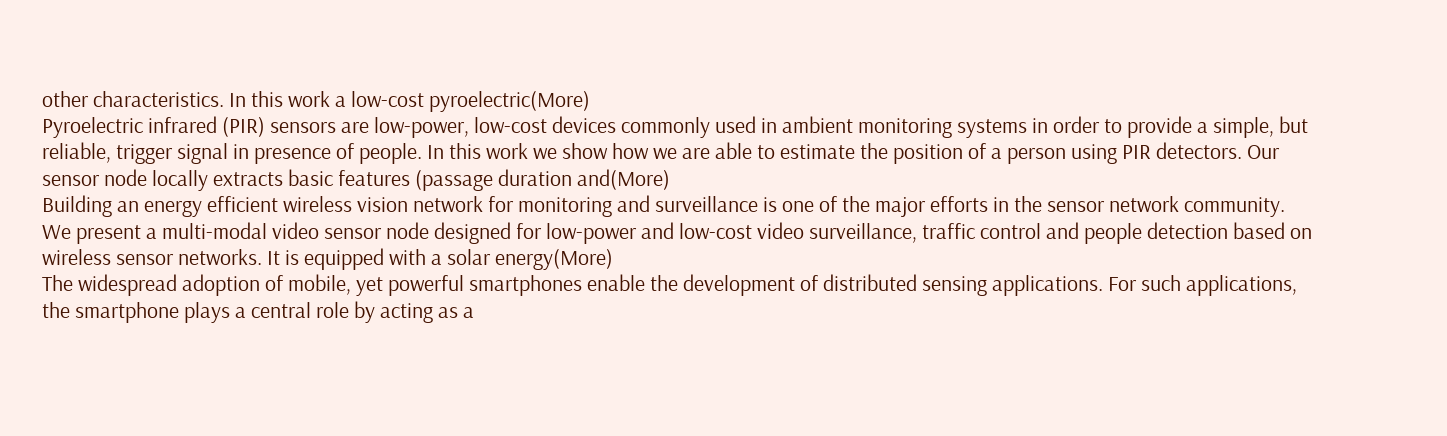other characteristics. In this work a low-cost pyroelectric(More)
Pyroelectric infrared (PIR) sensors are low-power, low-cost devices commonly used in ambient monitoring systems in order to provide a simple, but reliable, trigger signal in presence of people. In this work we show how we are able to estimate the position of a person using PIR detectors. Our sensor node locally extracts basic features (passage duration and(More)
Building an energy efficient wireless vision network for monitoring and surveillance is one of the major efforts in the sensor network community. We present a multi-modal video sensor node designed for low-power and low-cost video surveillance, traffic control and people detection based on wireless sensor networks. It is equipped with a solar energy(More)
The widespread adoption of mobile, yet powerful smartphones enable the development of distributed sensing applications. For such applications, the smartphone plays a central role by acting as a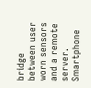bridge between user worn sensors and a remote server. Smartphone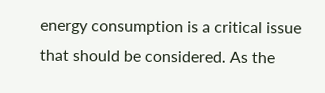energy consumption is a critical issue that should be considered. As the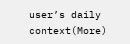user’s daily context(More)